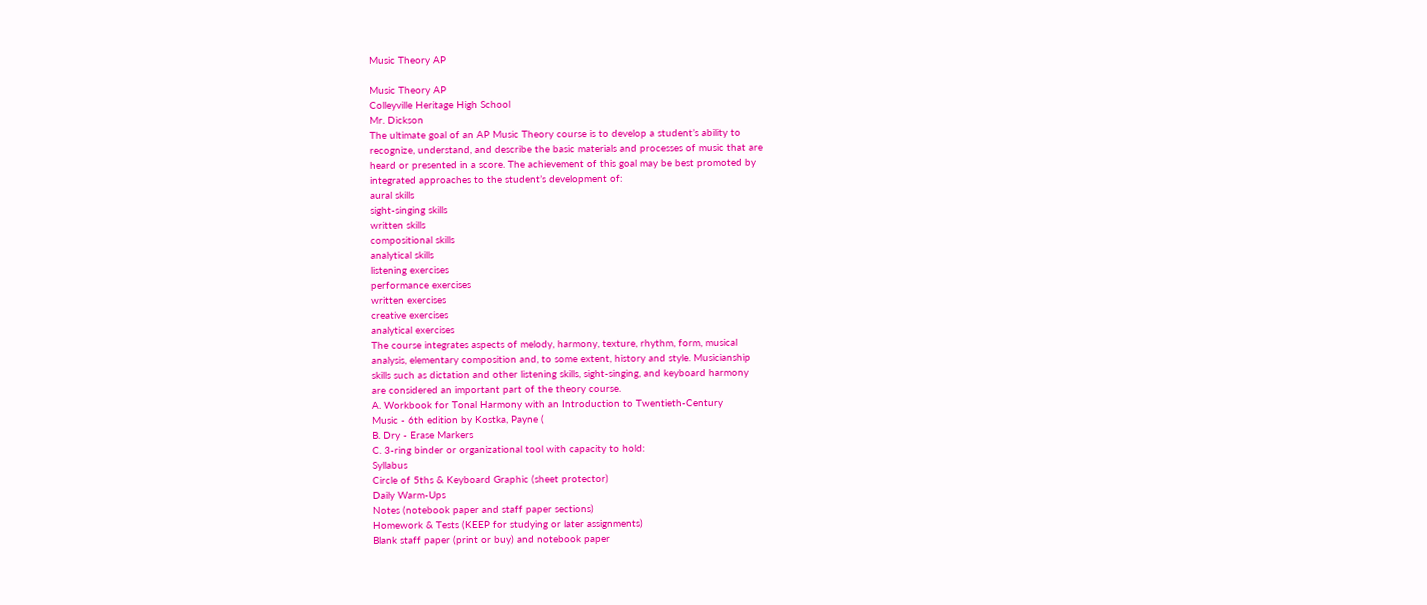Music Theory AP

Music Theory AP
Colleyville Heritage High School
Mr. Dickson
The ultimate goal of an AP Music Theory course is to develop a student’s ability to
recognize, understand, and describe the basic materials and processes of music that are
heard or presented in a score. The achievement of this goal may be best promoted by
integrated approaches to the student’s development of:
aural skills
sight-singing skills
written skills
compositional skills
analytical skills
listening exercises
performance exercises
written exercises
creative exercises
analytical exercises
The course integrates aspects of melody, harmony, texture, rhythm, form, musical
analysis, elementary composition and, to some extent, history and style. Musicianship
skills such as dictation and other listening skills, sight-singing, and keyboard harmony
are considered an important part of the theory course.
A. Workbook for Tonal Harmony with an Introduction to Twentieth-Century
Music - 6th edition by Kostka, Payne (
B. Dry - Erase Markers
C. 3-ring binder or organizational tool with capacity to hold:
Syllabus
Circle of 5ths & Keyboard Graphic (sheet protector)
Daily Warm-Ups
Notes (notebook paper and staff paper sections)
Homework & Tests (KEEP for studying or later assignments)
Blank staff paper (print or buy) and notebook paper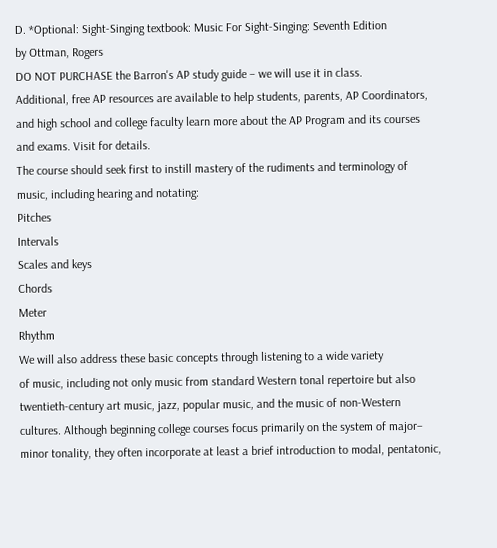D. *Optional: Sight-Singing textbook: Music For Sight-Singing: Seventh Edition
by Ottman, Rogers
DO NOT PURCHASE the Barron's AP study guide – we will use it in class.
Additional, free AP resources are available to help students, parents, AP Coordinators,
and high school and college faculty learn more about the AP Program and its courses
and exams. Visit for details.
The course should seek first to instill mastery of the rudiments and terminology of
music, including hearing and notating:
Pitches
Intervals
Scales and keys
Chords
Meter
Rhythm
We will also address these basic concepts through listening to a wide variety
of music, including not only music from standard Western tonal repertoire but also
twentieth-century art music, jazz, popular music, and the music of non-Western
cultures. Although beginning college courses focus primarily on the system of major–
minor tonality, they often incorporate at least a brief introduction to modal, pentatonic,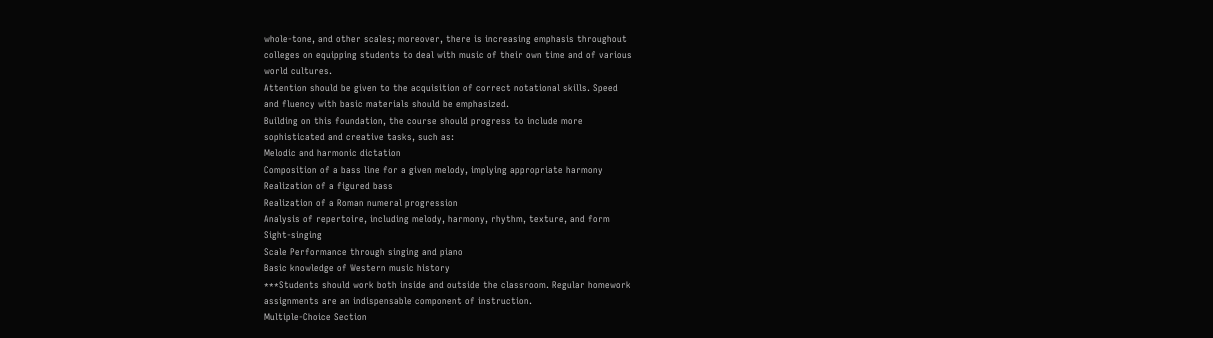whole-tone, and other scales; moreover, there is increasing emphasis throughout
colleges on equipping students to deal with music of their own time and of various
world cultures.
Attention should be given to the acquisition of correct notational skills. Speed
and fluency with basic materials should be emphasized.
Building on this foundation, the course should progress to include more
sophisticated and creative tasks, such as:
Melodic and harmonic dictation
Composition of a bass line for a given melody, implying appropriate harmony
Realization of a figured bass
Realization of a Roman numeral progression
Analysis of repertoire, including melody, harmony, rhythm, texture, and form
Sight-singing
Scale Performance through singing and piano
Basic knowledge of Western music history
***Students should work both inside and outside the classroom. Regular homework
assignments are an indispensable component of instruction.
Multiple-Choice Section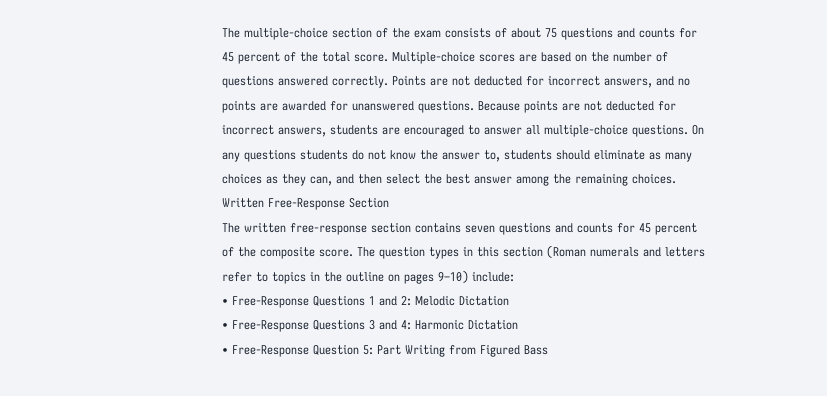The multiple-choice section of the exam consists of about 75 questions and counts for
45 percent of the total score. Multiple-choice scores are based on the number of
questions answered correctly. Points are not deducted for incorrect answers, and no
points are awarded for unanswered questions. Because points are not deducted for
incorrect answers, students are encouraged to answer all multiple-choice questions. On
any questions students do not know the answer to, students should eliminate as many
choices as they can, and then select the best answer among the remaining choices.
Written Free-Response Section
The written free-response section contains seven questions and counts for 45 percent
of the composite score. The question types in this section (Roman numerals and letters
refer to topics in the outline on pages 9–10) include:
• Free-Response Questions 1 and 2: Melodic Dictation
• Free-Response Questions 3 and 4: Harmonic Dictation
• Free-Response Question 5: Part Writing from Figured Bass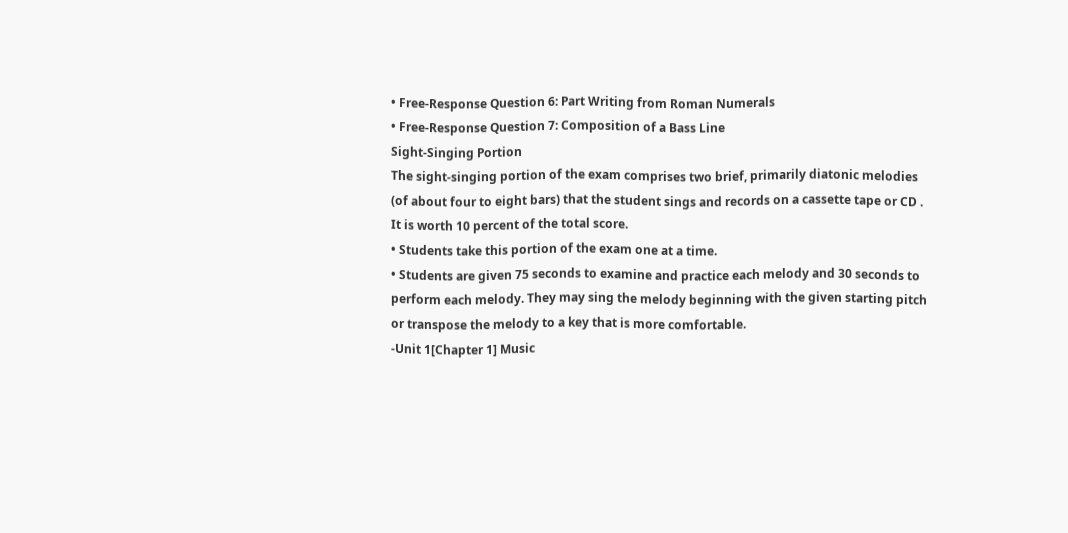• Free-Response Question 6: Part Writing from Roman Numerals
• Free-Response Question 7: Composition of a Bass Line
Sight-Singing Portion
The sight-singing portion of the exam comprises two brief, primarily diatonic melodies
(of about four to eight bars) that the student sings and records on a cassette tape or CD .
It is worth 10 percent of the total score.
• Students take this portion of the exam one at a time.
• Students are given 75 seconds to examine and practice each melody and 30 seconds to
perform each melody. They may sing the melody beginning with the given starting pitch
or transpose the melody to a key that is more comfortable.
-Unit 1[Chapter 1] Music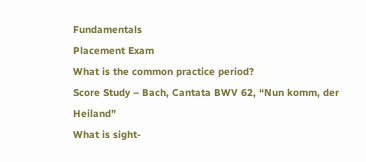Fundamentals
Placement Exam
What is the common practice period?
Score Study – Bach, Cantata BWV 62, “Nun komm, der Heiland”
What is sight-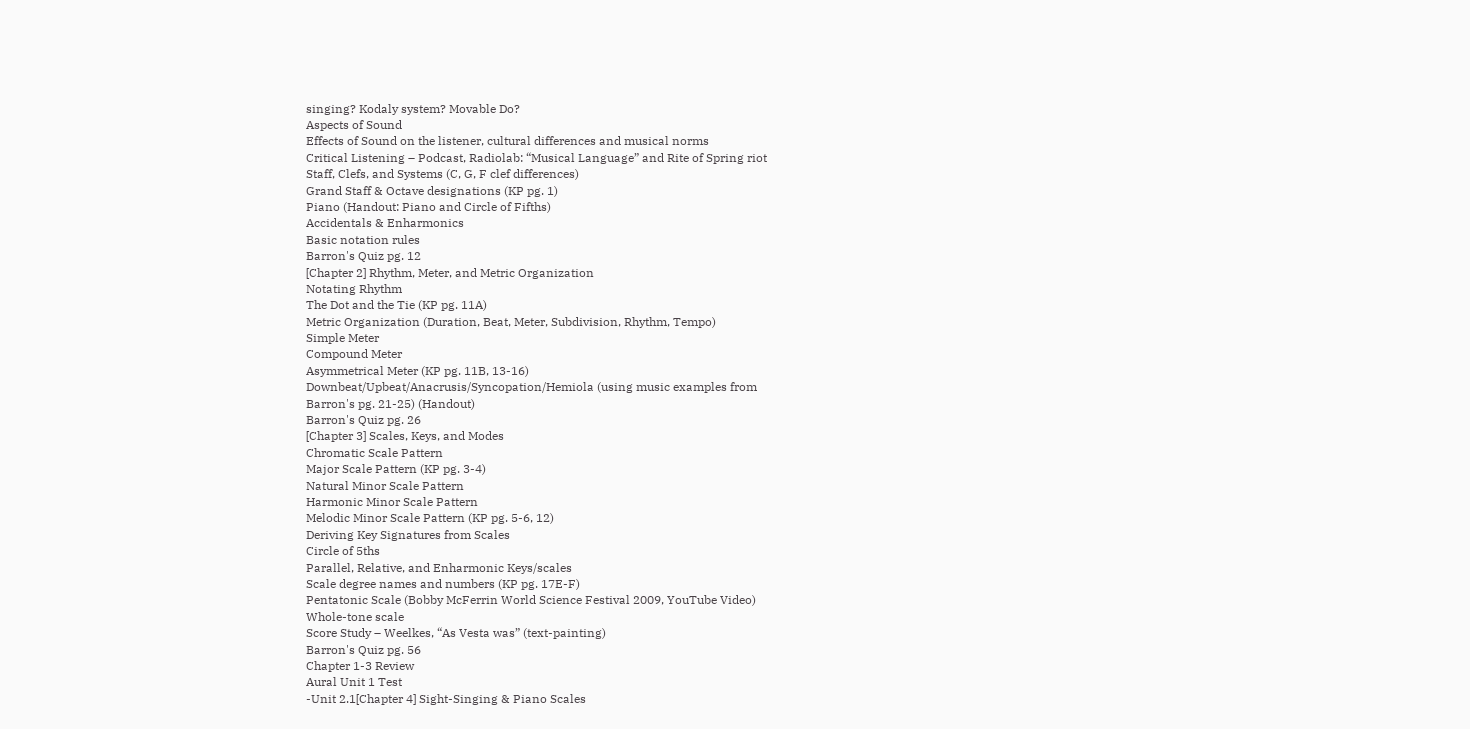singing? Kodaly system? Movable Do?
Aspects of Sound
Effects of Sound on the listener, cultural differences and musical norms
Critical Listening – Podcast, Radiolab: “Musical Language” and Rite of Spring riot
Staff, Clefs, and Systems (C, G, F clef differences)
Grand Staff & Octave designations (KP pg. 1)
Piano (Handout: Piano and Circle of Fifths)
Accidentals & Enharmonics
Basic notation rules
Barron's Quiz pg. 12
[Chapter 2] Rhythm, Meter, and Metric Organization
Notating Rhythm
The Dot and the Tie (KP pg. 11A)
Metric Organization (Duration, Beat, Meter, Subdivision, Rhythm, Tempo)
Simple Meter
Compound Meter
Asymmetrical Meter (KP pg. 11B, 13-16)
Downbeat/Upbeat/Anacrusis/Syncopation/Hemiola (using music examples from
Barron's pg. 21-25) (Handout)
Barron's Quiz pg. 26
[Chapter 3] Scales, Keys, and Modes
Chromatic Scale Pattern
Major Scale Pattern (KP pg. 3-4)
Natural Minor Scale Pattern
Harmonic Minor Scale Pattern
Melodic Minor Scale Pattern (KP pg. 5-6, 12)
Deriving Key Signatures from Scales
Circle of 5ths
Parallel, Relative, and Enharmonic Keys/scales
Scale degree names and numbers (KP pg. 17E-F)
Pentatonic Scale (Bobby McFerrin World Science Festival 2009, YouTube Video)
Whole-tone scale
Score Study – Weelkes, “As Vesta was” (text-painting)
Barron's Quiz pg. 56
Chapter 1-3 Review
Aural Unit 1 Test
-Unit 2.1[Chapter 4] Sight-Singing & Piano Scales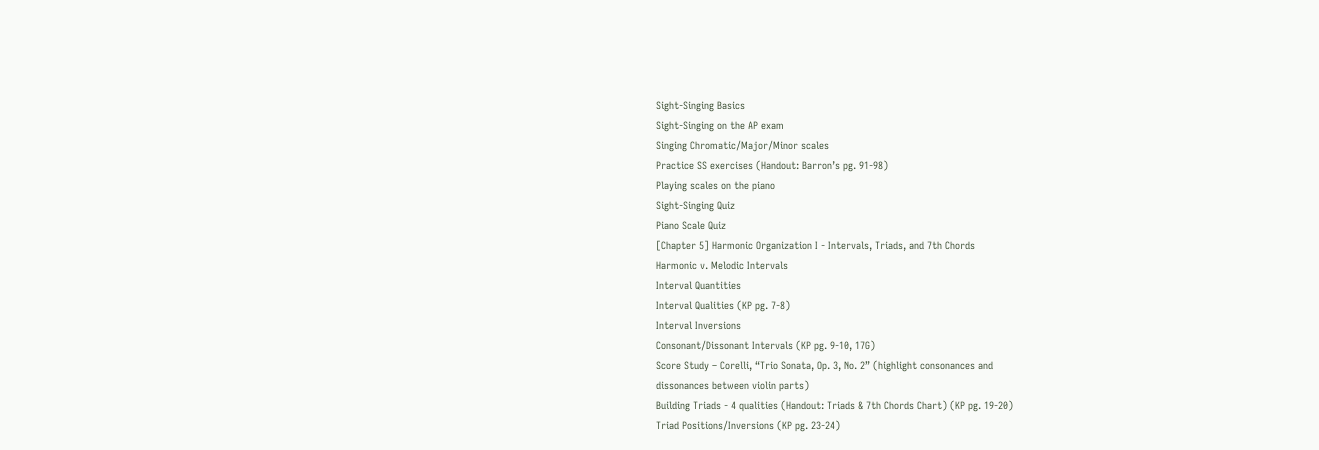Sight-Singing Basics
Sight-Singing on the AP exam
Singing Chromatic/Major/Minor scales
Practice SS exercises (Handout: Barron’s pg. 91-98)
Playing scales on the piano
Sight-Singing Quiz
Piano Scale Quiz
[Chapter 5] Harmonic Organization I - Intervals, Triads, and 7th Chords
Harmonic v. Melodic Intervals
Interval Quantities
Interval Qualities (KP pg. 7-8)
Interval Inversions
Consonant/Dissonant Intervals (KP pg. 9-10, 17G)
Score Study – Corelli, “Trio Sonata, Op. 3, No. 2” (highlight consonances and
dissonances between violin parts)
Building Triads - 4 qualities (Handout: Triads & 7th Chords Chart) (KP pg. 19-20)
Triad Positions/Inversions (KP pg. 23-24)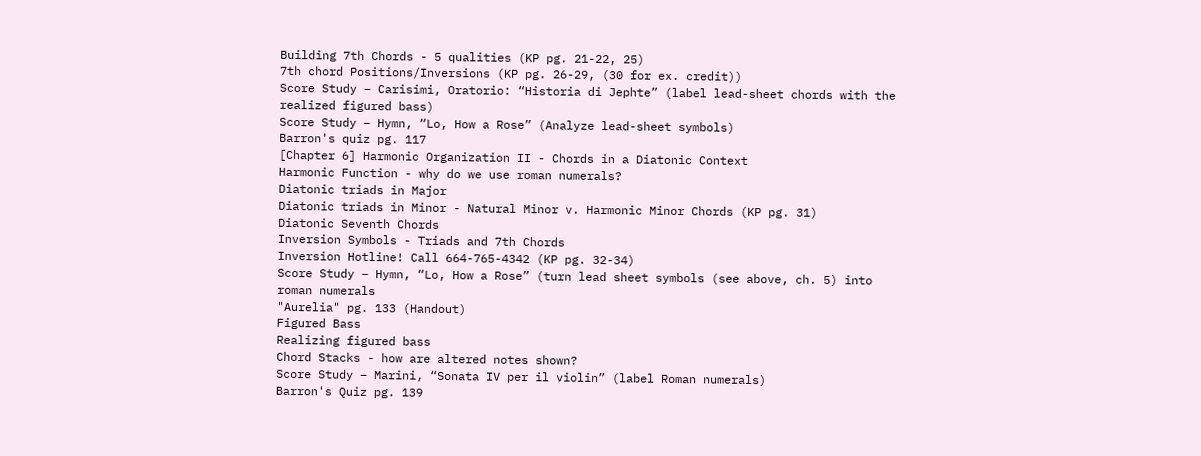Building 7th Chords - 5 qualities (KP pg. 21-22, 25)
7th chord Positions/Inversions (KP pg. 26-29, (30 for ex. credit))
Score Study – Carisimi, Oratorio: “Historia di Jephte” (label lead-sheet chords with the
realized figured bass)
Score Study – Hymn, “Lo, How a Rose” (Analyze lead-sheet symbols)
Barron's quiz pg. 117
[Chapter 6] Harmonic Organization II - Chords in a Diatonic Context
Harmonic Function - why do we use roman numerals?
Diatonic triads in Major
Diatonic triads in Minor - Natural Minor v. Harmonic Minor Chords (KP pg. 31)
Diatonic Seventh Chords
Inversion Symbols - Triads and 7th Chords
Inversion Hotline! Call 664-765-4342 (KP pg. 32-34)
Score Study – Hymn, “Lo, How a Rose” (turn lead sheet symbols (see above, ch. 5) into
roman numerals
"Aurelia" pg. 133 (Handout)
Figured Bass
Realizing figured bass
Chord Stacks - how are altered notes shown?
Score Study – Marini, “Sonata IV per il violin” (label Roman numerals)
Barron's Quiz pg. 139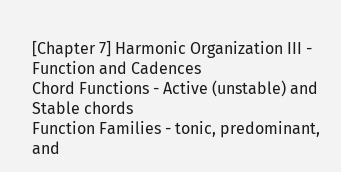[Chapter 7] Harmonic Organization III - Function and Cadences
Chord Functions - Active (unstable) and Stable chords
Function Families - tonic, predominant, and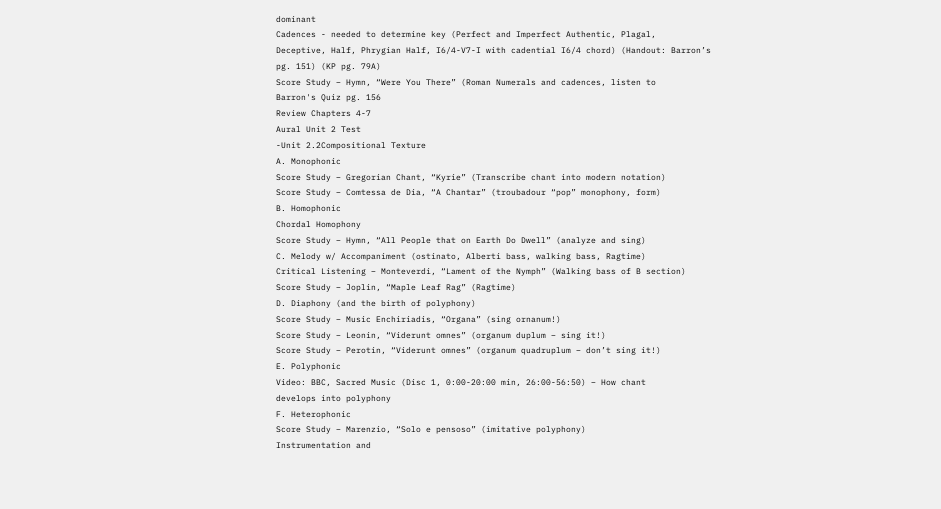dominant
Cadences - needed to determine key (Perfect and Imperfect Authentic, Plagal,
Deceptive, Half, Phrygian Half, I6/4-V7-I with cadential I6/4 chord) (Handout: Barron’s
pg. 151) (KP pg. 79A)
Score Study – Hymn, “Were You There” (Roman Numerals and cadences, listen to
Barron's Quiz pg. 156
Review Chapters 4-7
Aural Unit 2 Test
-Unit 2.2Compositional Texture
A. Monophonic
Score Study – Gregorian Chant, “Kyrie” (Transcribe chant into modern notation)
Score Study – Comtessa de Dia, “A Chantar” (troubadour “pop” monophony, form)
B. Homophonic
Chordal Homophony
Score Study – Hymn, “All People that on Earth Do Dwell” (analyze and sing)
C. Melody w/ Accompaniment (ostinato, Alberti bass, walking bass, Ragtime)
Critical Listening – Monteverdi, “Lament of the Nymph” (Walking bass of B section)
Score Study – Joplin, “Maple Leaf Rag” (Ragtime)
D. Diaphony (and the birth of polyphony)
Score Study – Music Enchiriadis, “Organa” (sing ornanum!)
Score Study – Leonin, “Viderunt omnes” (organum duplum – sing it!)
Score Study – Perotin, “Viderunt omnes” (organum quadruplum – don’t sing it!)
E. Polyphonic
Video: BBC, Sacred Music (Disc 1, 0:00-20:00 min, 26:00-56:50) – How chant
develops into polyphony
F. Heterophonic
Score Study – Marenzio, “Solo e pensoso” (imitative polyphony)
Instrumentation and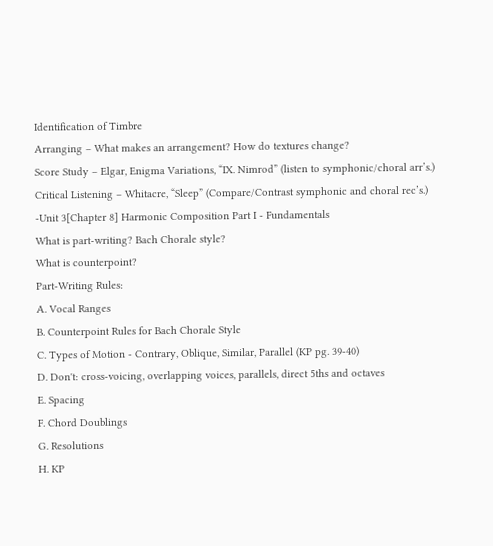Identification of Timbre
Arranging – What makes an arrangement? How do textures change?
Score Study – Elgar, Enigma Variations, “IX. Nimrod” (listen to symphonic/choral arr’s.)
Critical Listening – Whitacre, “Sleep” (Compare/Contrast symphonic and choral rec’s.)
-Unit 3[Chapter 8] Harmonic Composition Part I - Fundamentals
What is part-writing? Bach Chorale style?
What is counterpoint?
Part-Writing Rules:
A. Vocal Ranges
B. Counterpoint Rules for Bach Chorale Style
C. Types of Motion - Contrary, Oblique, Similar, Parallel (KP pg. 39-40)
D. Don't: cross-voicing, overlapping voices, parallels, direct 5ths and octaves
E. Spacing
F. Chord Doublings
G. Resolutions
H. KP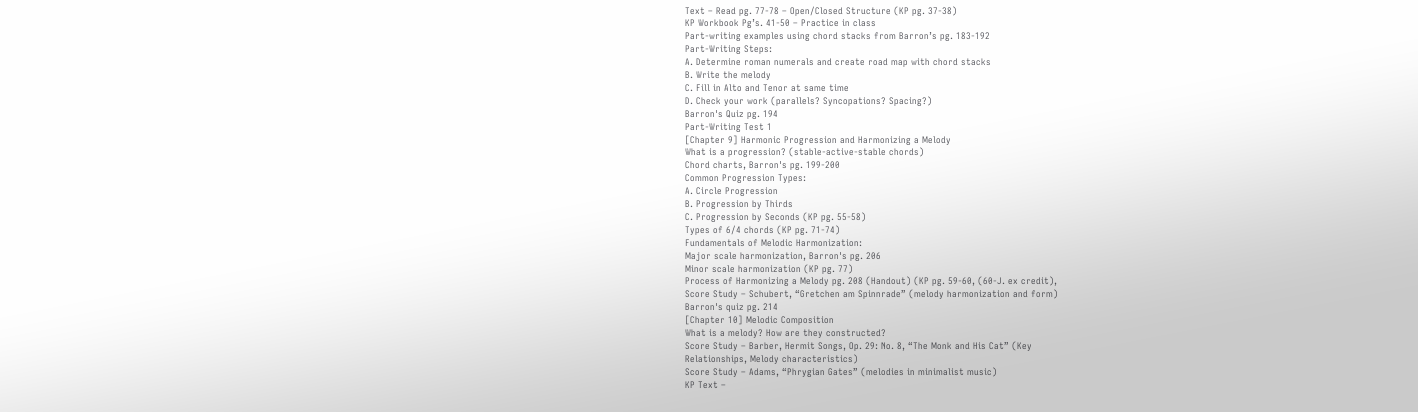Text – Read pg. 77-78 – Open/Closed Structure (KP pg. 37-38)
KP Workbook Pg’s. 41-50 – Practice in class
Part-writing examples using chord stacks from Barron’s pg. 183-192
Part-Writing Steps:
A. Determine roman numerals and create road map with chord stacks
B. Write the melody
C. Fill in Alto and Tenor at same time
D. Check your work (parallels? Syncopations? Spacing?)
Barron's Quiz pg. 194
Part-Writing Test 1
[Chapter 9] Harmonic Progression and Harmonizing a Melody
What is a progression? (stable-active-stable chords)
Chord charts, Barron's pg. 199-200
Common Progression Types:
A. Circle Progression
B. Progression by Thirds
C. Progression by Seconds (KP pg. 55-58)
Types of 6/4 chords (KP pg. 71-74)
Fundamentals of Melodic Harmonization:
Major scale harmonization, Barron's pg. 206
Minor scale harmonization (KP pg. 77)
Process of Harmonizing a Melody pg. 208 (Handout) (KP pg. 59-60, (60-J. ex credit),
Score Study – Schubert, “Gretchen am Spinnrade” (melody harmonization and form)
Barron's quiz pg. 214
[Chapter 10] Melodic Composition
What is a melody? How are they constructed?
Score Study – Barber, Hermit Songs, Op. 29: No. 8, “The Monk and His Cat” (Key
Relationships, Melody characteristics)
Score Study – Adams, “Phrygian Gates” (melodies in minimalist music)
KP Text –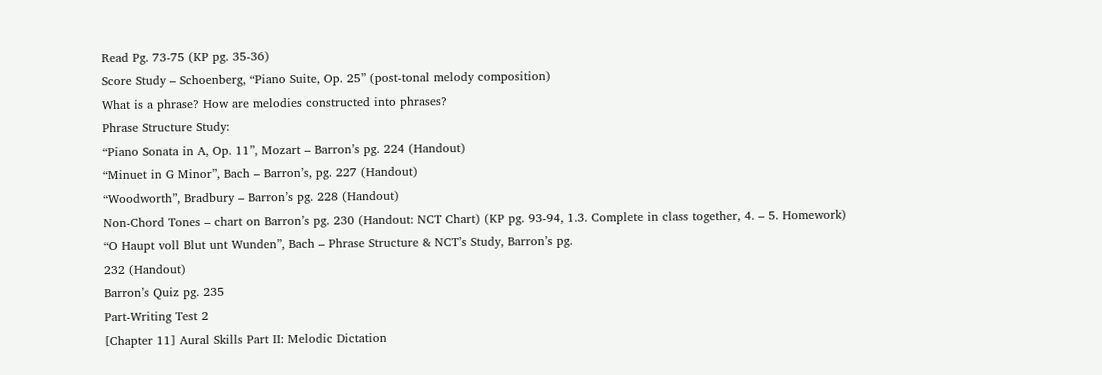Read Pg. 73-75 (KP pg. 35-36)
Score Study – Schoenberg, “Piano Suite, Op. 25” (post-tonal melody composition)
What is a phrase? How are melodies constructed into phrases?
Phrase Structure Study:
“Piano Sonata in A, Op. 11”, Mozart – Barron’s pg. 224 (Handout)
“Minuet in G Minor”, Bach – Barron’s, pg. 227 (Handout)
“Woodworth”, Bradbury – Barron’s pg. 228 (Handout)
Non-Chord Tones – chart on Barron’s pg. 230 (Handout: NCT Chart) (KP pg. 93-94, 1.3. Complete in class together, 4. – 5. Homework)
“O Haupt voll Blut unt Wunden”, Bach – Phrase Structure & NCT’s Study, Barron’s pg.
232 (Handout)
Barron’s Quiz pg. 235
Part-Writing Test 2
[Chapter 11] Aural Skills Part II: Melodic Dictation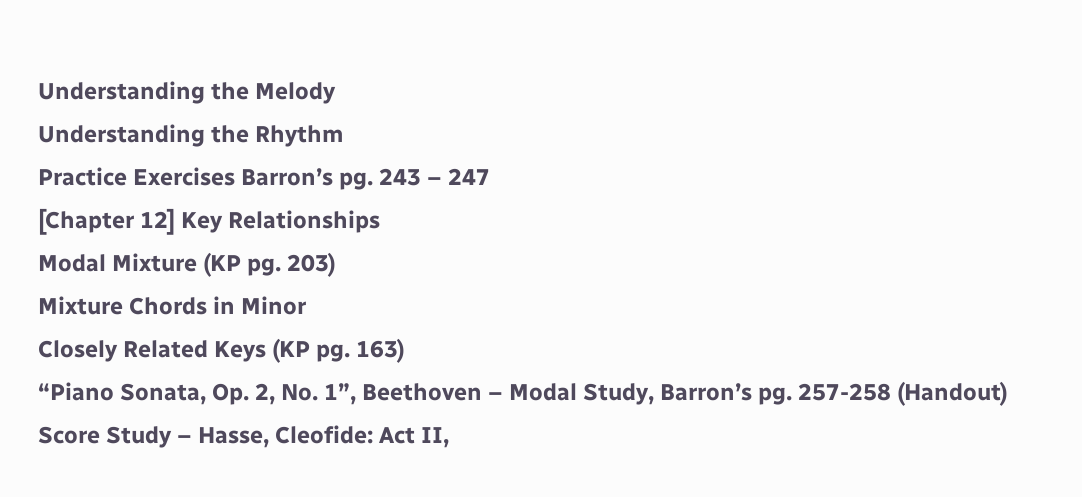Understanding the Melody
Understanding the Rhythm
Practice Exercises Barron’s pg. 243 – 247
[Chapter 12] Key Relationships
Modal Mixture (KP pg. 203)
Mixture Chords in Minor
Closely Related Keys (KP pg. 163)
“Piano Sonata, Op. 2, No. 1”, Beethoven – Modal Study, Barron’s pg. 257-258 (Handout)
Score Study – Hasse, Cleofide: Act II,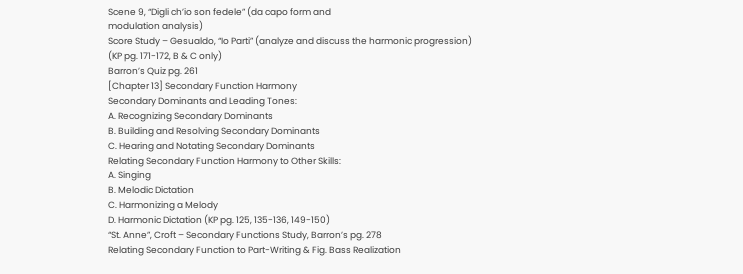Scene 9, “Digli ch’io son fedele” (da capo form and
modulation analysis)
Score Study – Gesualdo, “Io Parti” (analyze and discuss the harmonic progression)
(KP pg. 171-172, B & C only)
Barron’s Quiz pg. 261
[Chapter 13] Secondary Function Harmony
Secondary Dominants and Leading Tones:
A. Recognizing Secondary Dominants
B. Building and Resolving Secondary Dominants
C. Hearing and Notating Secondary Dominants
Relating Secondary Function Harmony to Other Skills:
A. Singing
B. Melodic Dictation
C. Harmonizing a Melody
D. Harmonic Dictation (KP pg. 125, 135-136, 149-150)
“St. Anne”, Croft – Secondary Functions Study, Barron’s pg. 278
Relating Secondary Function to Part-Writing & Fig. Bass Realization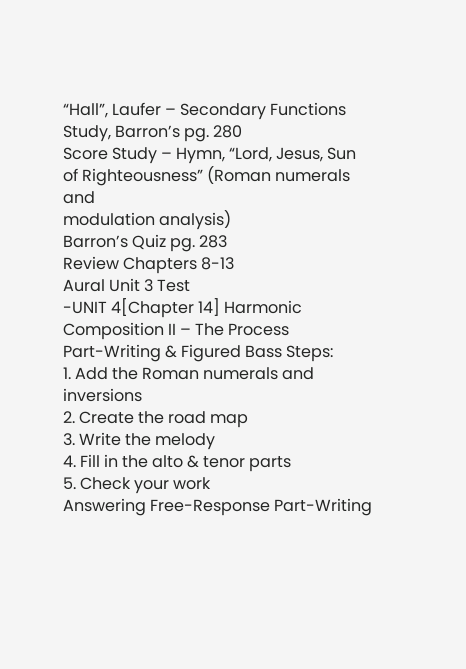“Hall”, Laufer – Secondary Functions Study, Barron’s pg. 280
Score Study – Hymn, “Lord, Jesus, Sun of Righteousness” (Roman numerals and
modulation analysis)
Barron’s Quiz pg. 283
Review Chapters 8-13
Aural Unit 3 Test
-UNIT 4[Chapter 14] Harmonic Composition II – The Process
Part-Writing & Figured Bass Steps:
1. Add the Roman numerals and inversions
2. Create the road map
3. Write the melody
4. Fill in the alto & tenor parts
5. Check your work
Answering Free-Response Part-Writing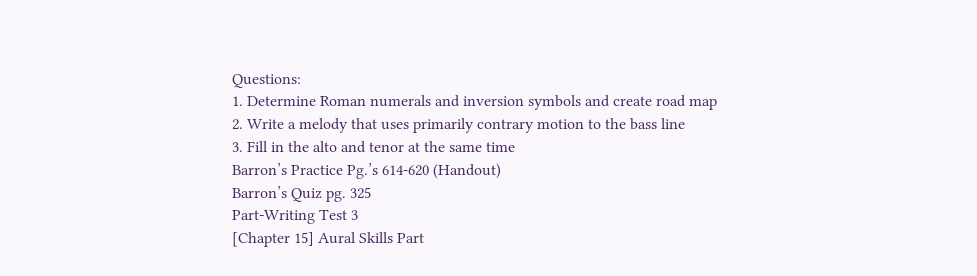Questions:
1. Determine Roman numerals and inversion symbols and create road map
2. Write a melody that uses primarily contrary motion to the bass line
3. Fill in the alto and tenor at the same time
Barron’s Practice Pg.’s 614-620 (Handout)
Barron’s Quiz pg. 325
Part-Writing Test 3
[Chapter 15] Aural Skills Part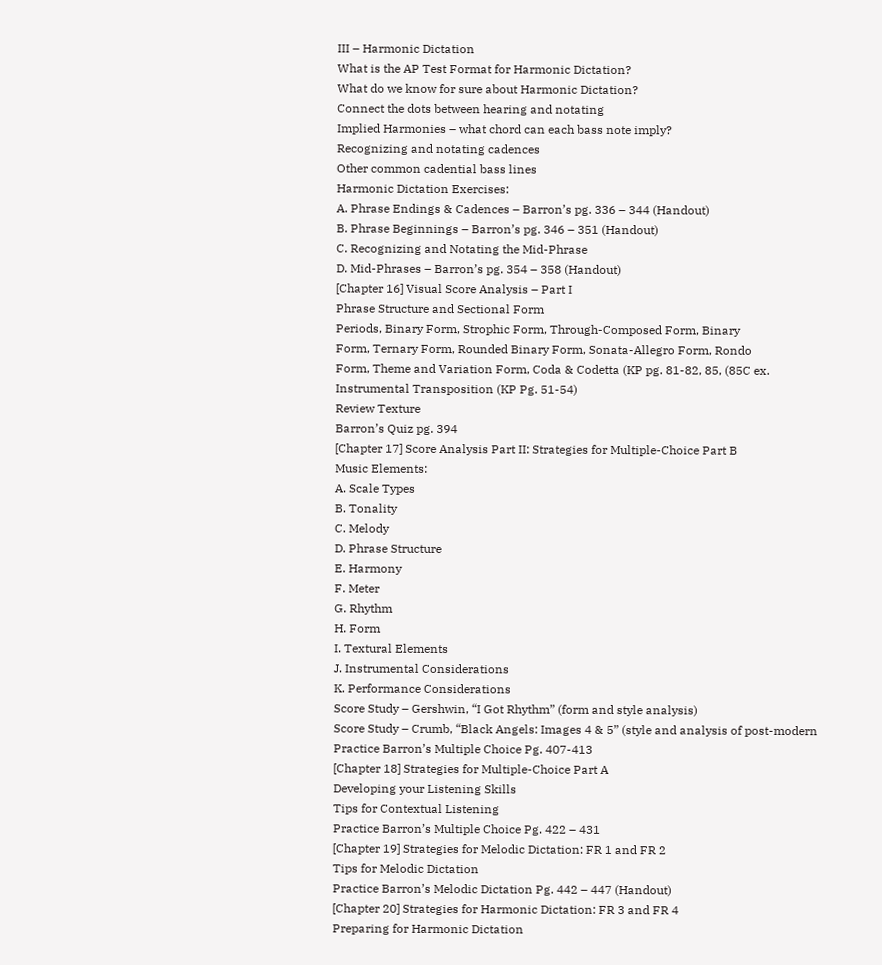III – Harmonic Dictation
What is the AP Test Format for Harmonic Dictation?
What do we know for sure about Harmonic Dictation?
Connect the dots between hearing and notating
Implied Harmonies – what chord can each bass note imply?
Recognizing and notating cadences
Other common cadential bass lines
Harmonic Dictation Exercises:
A. Phrase Endings & Cadences – Barron’s pg. 336 – 344 (Handout)
B. Phrase Beginnings – Barron’s pg. 346 – 351 (Handout)
C. Recognizing and Notating the Mid-Phrase
D. Mid-Phrases – Barron’s pg. 354 – 358 (Handout)
[Chapter 16] Visual Score Analysis – Part I
Phrase Structure and Sectional Form
Periods, Binary Form, Strophic Form, Through-Composed Form, Binary
Form, Ternary Form, Rounded Binary Form, Sonata-Allegro Form, Rondo
Form, Theme and Variation Form, Coda & Codetta (KP pg. 81-82, 85, (85C ex.
Instrumental Transposition (KP Pg. 51-54)
Review Texture
Barron’s Quiz pg. 394
[Chapter 17] Score Analysis Part II: Strategies for Multiple-Choice Part B
Music Elements:
A. Scale Types
B. Tonality
C. Melody
D. Phrase Structure
E. Harmony
F. Meter
G. Rhythm
H. Form
I. Textural Elements
J. Instrumental Considerations
K. Performance Considerations
Score Study – Gershwin, “I Got Rhythm” (form and style analysis)
Score Study – Crumb, “Black Angels: Images 4 & 5” (style and analysis of post-modern
Practice Barron’s Multiple Choice Pg. 407-413
[Chapter 18] Strategies for Multiple-Choice Part A
Developing your Listening Skills
Tips for Contextual Listening
Practice Barron’s Multiple Choice Pg. 422 – 431
[Chapter 19] Strategies for Melodic Dictation: FR 1 and FR 2
Tips for Melodic Dictation
Practice Barron’s Melodic Dictation Pg. 442 – 447 (Handout)
[Chapter 20] Strategies for Harmonic Dictation: FR 3 and FR 4
Preparing for Harmonic Dictation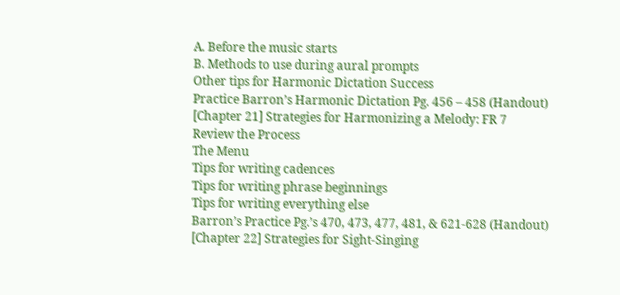A. Before the music starts
B. Methods to use during aural prompts
Other tips for Harmonic Dictation Success
Practice Barron’s Harmonic Dictation Pg. 456 – 458 (Handout)
[Chapter 21] Strategies for Harmonizing a Melody: FR 7
Review the Process
The Menu
Tips for writing cadences
Tips for writing phrase beginnings
Tips for writing everything else
Barron’s Practice Pg.’s 470, 473, 477, 481, & 621-628 (Handout)
[Chapter 22] Strategies for Sight-Singing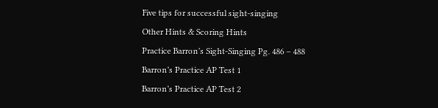Five tips for successful sight-singing
Other Hints & Scoring Hints
Practice Barron’s Sight-Singing Pg. 486 – 488
Barron’s Practice AP Test 1
Barron’s Practice AP Test 2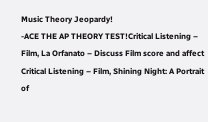Music Theory Jeopardy!
-ACE THE AP THEORY TEST!Critical Listening – Film, La Orfanato – Discuss Film score and affect
Critical Listening – Film, Shining Night: A Portrait of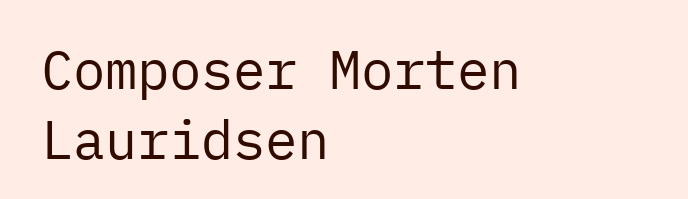Composer Morten Lauridsen